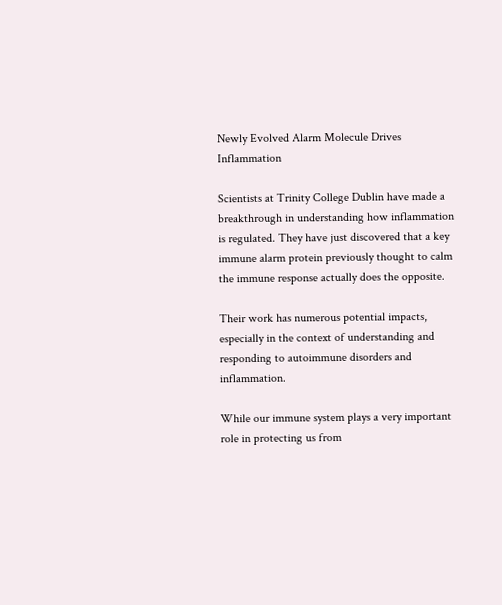Newly Evolved Alarm Molecule Drives Inflammation

Scientists at Trinity College Dublin have made a breakthrough in understanding how inflammation is regulated. They have just discovered that a key immune alarm protein previously thought to calm the immune response actually does the opposite.

Their work has numerous potential impacts, especially in the context of understanding and responding to autoimmune disorders and inflammation.

While our immune system plays a very important role in protecting us from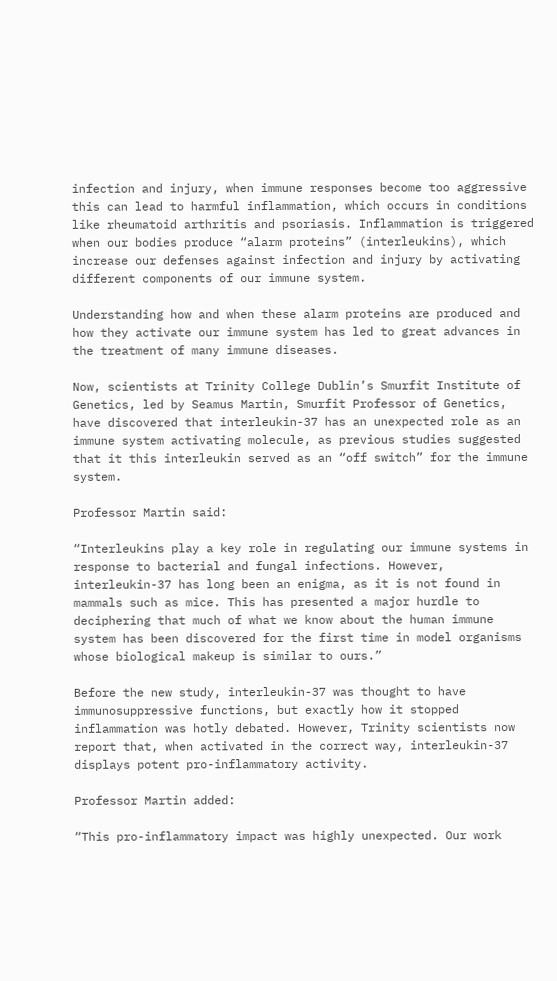infection and injury, when immune responses become too aggressive this can lead to harmful inflammation, which occurs in conditions like rheumatoid arthritis and psoriasis. Inflammation is triggered when our bodies produce “alarm proteins” (interleukins), which increase our defenses against infection and injury by activating different components of our immune system.

Understanding how and when these alarm proteins are produced and how they activate our immune system has led to great advances in the treatment of many immune diseases.

Now, scientists at Trinity College Dublin’s Smurfit Institute of Genetics, led by Seamus Martin, Smurfit Professor of Genetics, have discovered that interleukin-37 has an unexpected role as an immune system activating molecule, as previous studies suggested that it this interleukin served as an “off switch” for the immune system.

Professor Martin said:

“Interleukins play a key role in regulating our immune systems in response to bacterial and fungal infections. However, interleukin-37 has long been an enigma, as it is not found in mammals such as mice. This has presented a major hurdle to deciphering that much of what we know about the human immune system has been discovered for the first time in model organisms whose biological makeup is similar to ours.”

Before the new study, interleukin-37 was thought to have immunosuppressive functions, but exactly how it stopped inflammation was hotly debated. However, Trinity scientists now report that, when activated in the correct way, interleukin-37 displays potent pro-inflammatory activity.

Professor Martin added:

“This pro-inflammatory impact was highly unexpected. Our work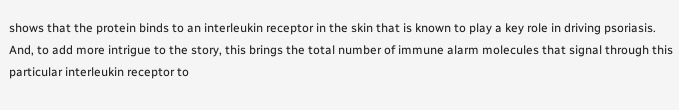shows that the protein binds to an interleukin receptor in the skin that is known to play a key role in driving psoriasis. And, to add more intrigue to the story, this brings the total number of immune alarm molecules that signal through this particular interleukin receptor to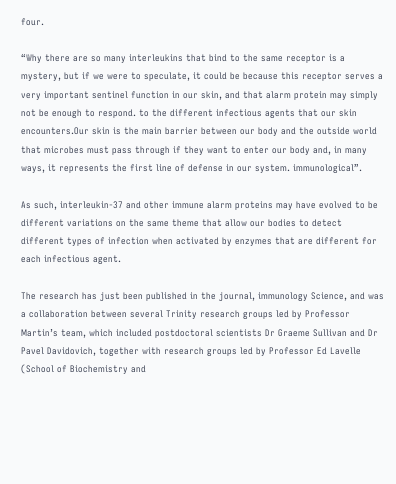four.

“Why there are so many interleukins that bind to the same receptor is a mystery, but if we were to speculate, it could be because this receptor serves a very important sentinel function in our skin, and that alarm protein may simply not be enough to respond. to the different infectious agents that our skin encounters.Our skin is the main barrier between our body and the outside world that microbes must pass through if they want to enter our body and, in many ways, it represents the first line of defense in our system. immunological”.

As such, interleukin-37 and other immune alarm proteins may have evolved to be different variations on the same theme that allow our bodies to detect different types of infection when activated by enzymes that are different for each infectious agent.

The research has just been published in the journal, immunology Science, and was a collaboration between several Trinity research groups led by Professor Martin’s team, which included postdoctoral scientists Dr Graeme Sullivan and Dr Pavel Davidovich, together with research groups led by Professor Ed Lavelle (School of Biochemistry and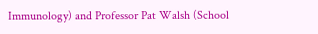Immunology) and Professor Pat Walsh (School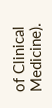of Clinical Medicine).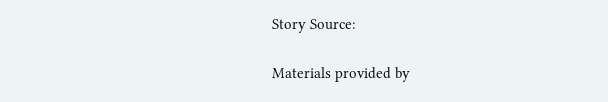Story Source:

Materials provided by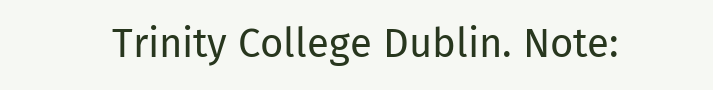Trinity College Dublin. Note: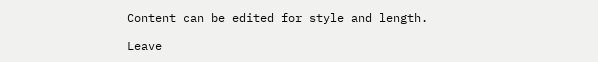Content can be edited for style and length.

Leave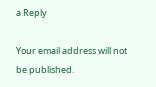a Reply

Your email address will not be published.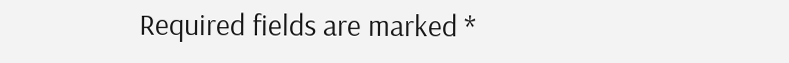Required fields are marked *